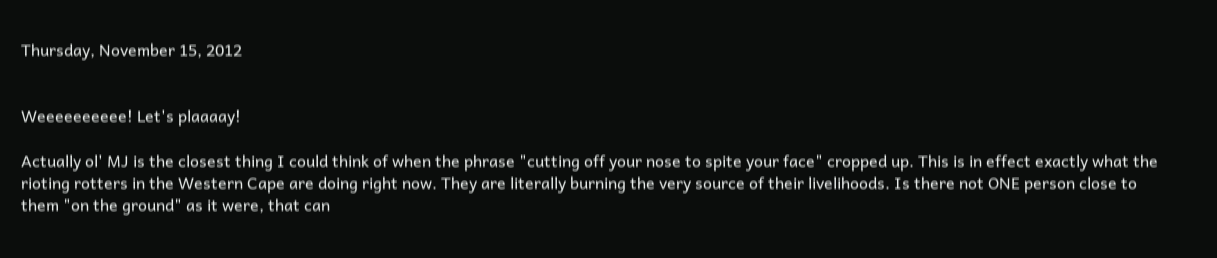Thursday, November 15, 2012


Weeeeeeeeee! Let's plaaaay!

Actually ol' MJ is the closest thing I could think of when the phrase "cutting off your nose to spite your face" cropped up. This is in effect exactly what the rioting rotters in the Western Cape are doing right now. They are literally burning the very source of their livelihoods. Is there not ONE person close to them "on the ground" as it were, that can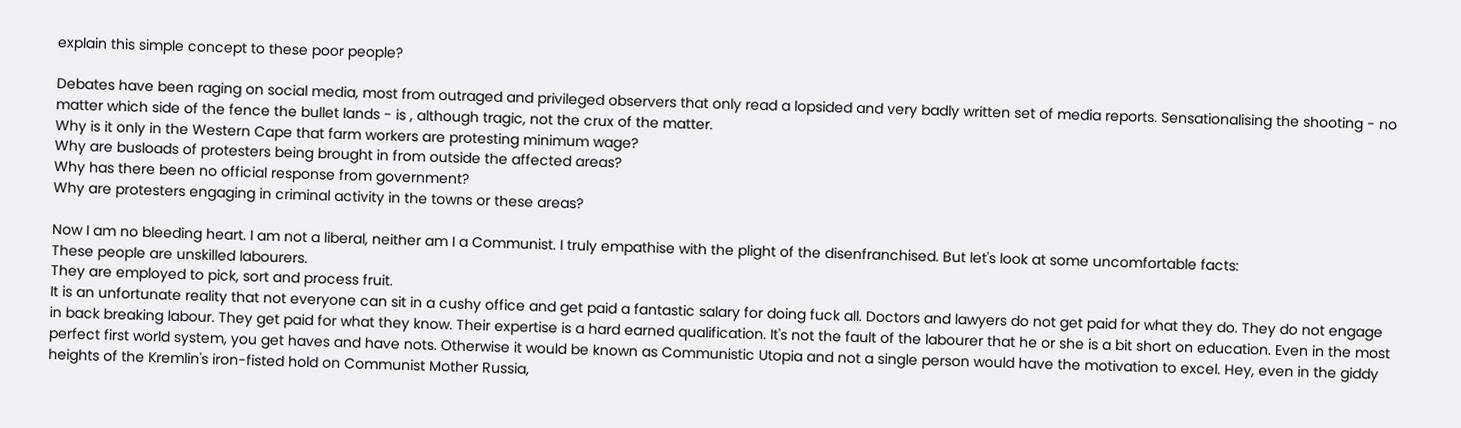explain this simple concept to these poor people?

Debates have been raging on social media, most from outraged and privileged observers that only read a lopsided and very badly written set of media reports. Sensationalising the shooting - no matter which side of the fence the bullet lands - is , although tragic, not the crux of the matter.
Why is it only in the Western Cape that farm workers are protesting minimum wage?
Why are busloads of protesters being brought in from outside the affected areas?
Why has there been no official response from government?
Why are protesters engaging in criminal activity in the towns or these areas?

Now I am no bleeding heart. I am not a liberal, neither am I a Communist. I truly empathise with the plight of the disenfranchised. But let's look at some uncomfortable facts:
These people are unskilled labourers.
They are employed to pick, sort and process fruit.
It is an unfortunate reality that not everyone can sit in a cushy office and get paid a fantastic salary for doing fuck all. Doctors and lawyers do not get paid for what they do. They do not engage in back breaking labour. They get paid for what they know. Their expertise is a hard earned qualification. It's not the fault of the labourer that he or she is a bit short on education. Even in the most perfect first world system, you get haves and have nots. Otherwise it would be known as Communistic Utopia and not a single person would have the motivation to excel. Hey, even in the giddy heights of the Kremlin's iron-fisted hold on Communist Mother Russia,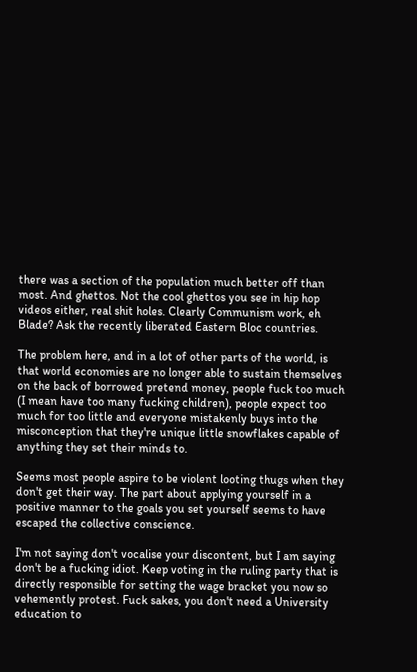there was a section of the population much better off than most. And ghettos. Not the cool ghettos you see in hip hop videos either, real shit holes. Clearly Communism work, eh Blade? Ask the recently liberated Eastern Bloc countries.

The problem here, and in a lot of other parts of the world, is that world economies are no longer able to sustain themselves on the back of borrowed pretend money, people fuck too much (I mean have too many fucking children), people expect too much for too little and everyone mistakenly buys into the misconception that they're unique little snowflakes capable of anything they set their minds to.

Seems most people aspire to be violent looting thugs when they don't get their way. The part about applying yourself in a positive manner to the goals you set yourself seems to have escaped the collective conscience.

I'm not saying don't vocalise your discontent, but I am saying don't be a fucking idiot. Keep voting in the ruling party that is directly responsible for setting the wage bracket you now so vehemently protest. Fuck sakes, you don't need a University education to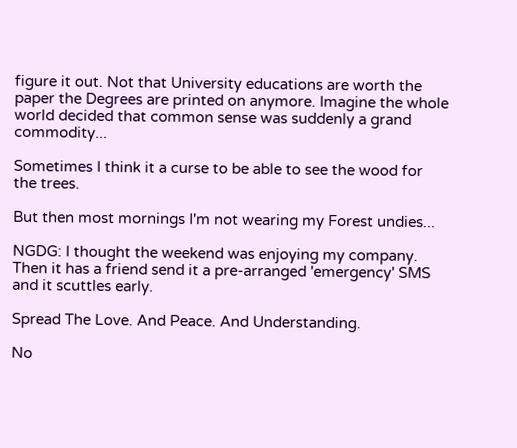figure it out. Not that University educations are worth the paper the Degrees are printed on anymore. Imagine the whole world decided that common sense was suddenly a grand commodity...

Sometimes I think it a curse to be able to see the wood for the trees.

But then most mornings I'm not wearing my Forest undies...

NGDG: I thought the weekend was enjoying my company. Then it has a friend send it a pre-arranged 'emergency' SMS and it scuttles early.

Spread The Love. And Peace. And Understanding.

No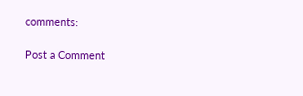comments:

Post a Comment